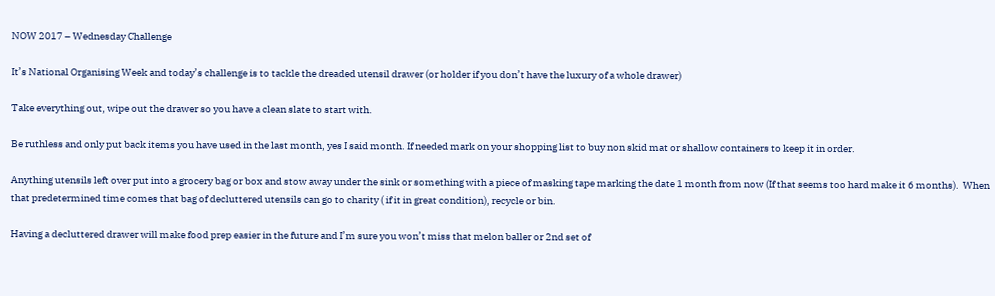NOW 2017 – Wednesday Challenge

It’s National Organising Week and today’s challenge is to tackle the dreaded utensil drawer (or holder if you don’t have the luxury of a whole drawer)

Take everything out, wipe out the drawer so you have a clean slate to start with.

Be ruthless and only put back items you have used in the last month, yes I said month. If needed mark on your shopping list to buy non skid mat or shallow containers to keep it in order.

Anything utensils left over put into a grocery bag or box and stow away under the sink or something with a piece of masking tape marking the date 1 month from now (If that seems too hard make it 6 months).  When that predetermined time comes that bag of decluttered utensils can go to charity ( if it in great condition), recycle or bin.

Having a decluttered drawer will make food prep easier in the future and I’m sure you won’t miss that melon baller or 2nd set of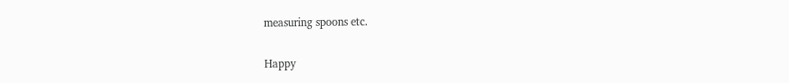measuring spoons etc.

Happy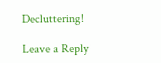Decluttering!

Leave a Reply